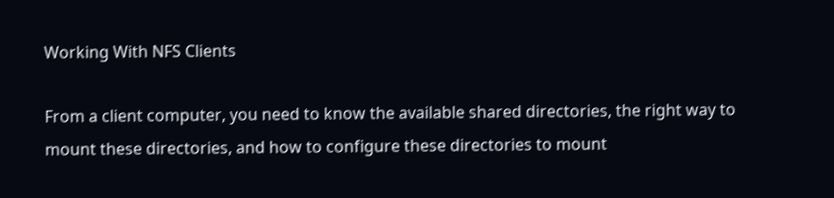Working With NFS Clients

From a client computer, you need to know the available shared directories, the right way to mount these directories, and how to configure these directories to mount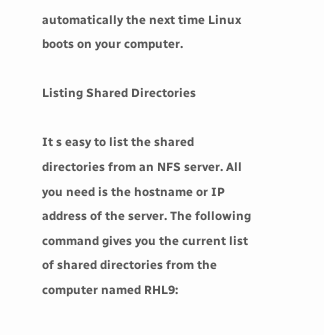automatically the next time Linux boots on your computer.

Listing Shared Directories

It s easy to list the shared directories from an NFS server. All you need is the hostname or IP address of the server. The following command gives you the current list of shared directories from the computer named RHL9: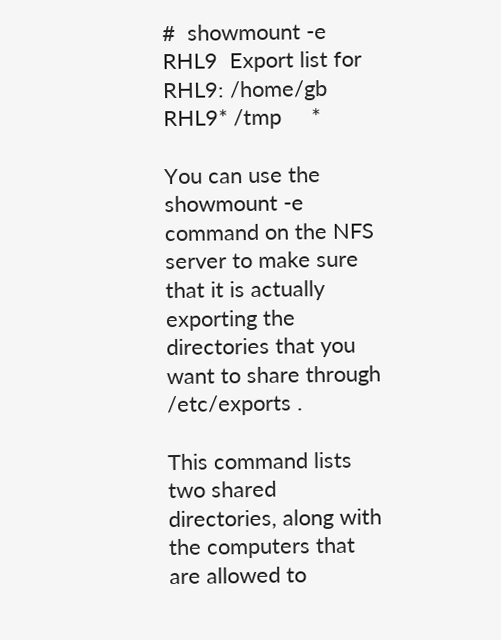#  showmount -e RHL9  Export list for RHL9: /home/gb RHL9* /tmp     *

You can use the showmount -e command on the NFS server to make sure that it is actually exporting the directories that you want to share through /etc/exports .

This command lists two shared directories, along with the computers that are allowed to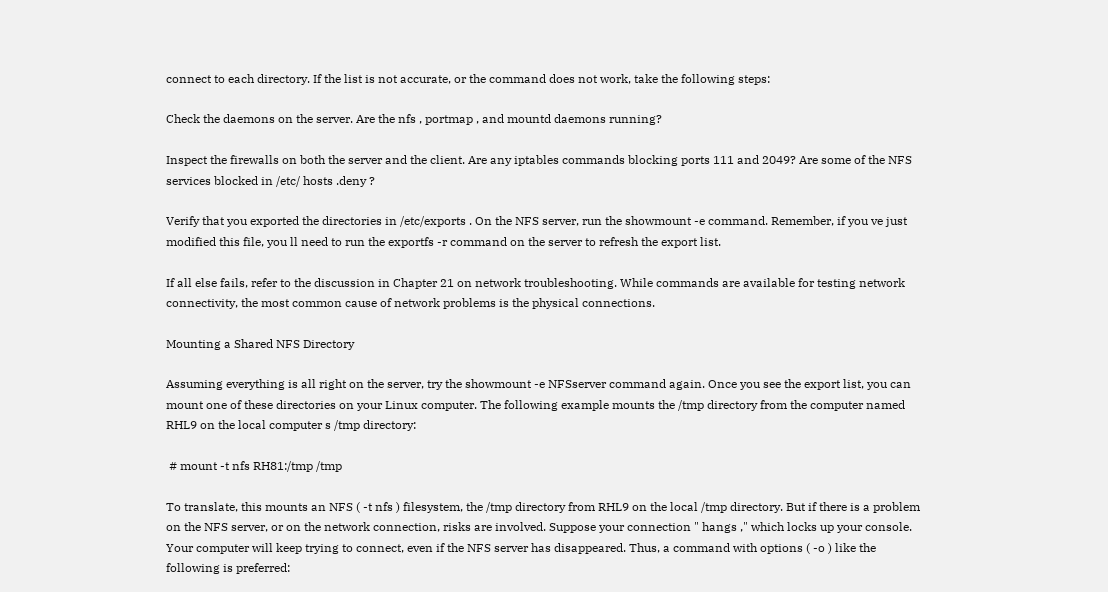connect to each directory. If the list is not accurate, or the command does not work, take the following steps:

Check the daemons on the server. Are the nfs , portmap , and mountd daemons running?

Inspect the firewalls on both the server and the client. Are any iptables commands blocking ports 111 and 2049? Are some of the NFS services blocked in /etc/ hosts .deny ?

Verify that you exported the directories in /etc/exports . On the NFS server, run the showmount -e command. Remember, if you ve just modified this file, you ll need to run the exportfs -r command on the server to refresh the export list.

If all else fails, refer to the discussion in Chapter 21 on network troubleshooting. While commands are available for testing network connectivity, the most common cause of network problems is the physical connections.

Mounting a Shared NFS Directory

Assuming everything is all right on the server, try the showmount -e NFSserver command again. Once you see the export list, you can mount one of these directories on your Linux computer. The following example mounts the /tmp directory from the computer named RHL9 on the local computer s /tmp directory:

 # mount -t nfs RH81:/tmp /tmp

To translate, this mounts an NFS ( -t nfs ) filesystem, the /tmp directory from RHL9 on the local /tmp directory. But if there is a problem on the NFS server, or on the network connection, risks are involved. Suppose your connection " hangs ," which locks up your console. Your computer will keep trying to connect, even if the NFS server has disappeared. Thus, a command with options ( -o ) like the following is preferred: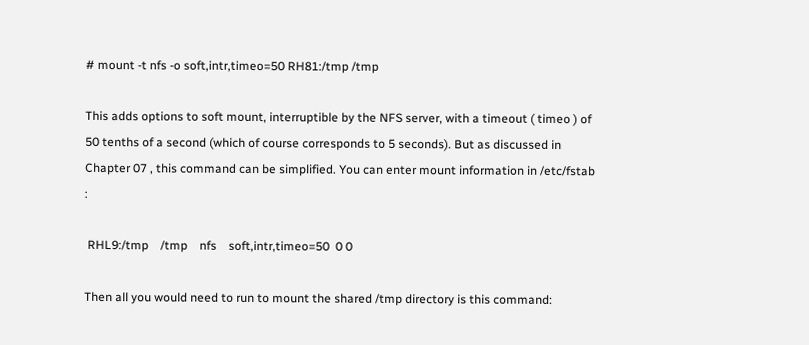# mount -t nfs -o soft,intr,timeo=50 RH81:/tmp /tmp

This adds options to soft mount, interruptible by the NFS server, with a timeout ( timeo ) of 50 tenths of a second (which of course corresponds to 5 seconds). But as discussed in Chapter 07 , this command can be simplified. You can enter mount information in /etc/fstab :

 RHL9:/tmp    /tmp    nfs    soft,intr,timeo=50  0 0

Then all you would need to run to mount the shared /tmp directory is this command: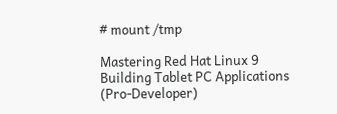# mount /tmp

Mastering Red Hat Linux 9
Building Tablet PC Applications (Pro-Developer)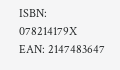ISBN: 078214179X
EAN: 2147483647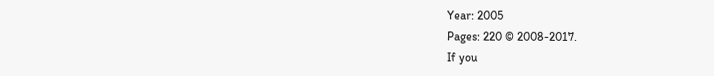Year: 2005
Pages: 220 © 2008-2017.
If you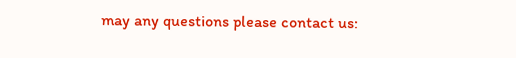may any questions please contact us: